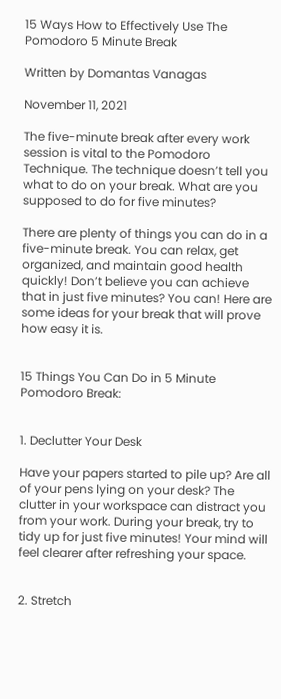15 Ways How to Effectively Use The Pomodoro 5 Minute Break

Written by Domantas Vanagas

November 11, 2021

The five-minute break after every work session is vital to the Pomodoro Technique. The technique doesn’t tell you what to do on your break. What are you supposed to do for five minutes?

There are plenty of things you can do in a five-minute break. You can relax, get organized, and maintain good health quickly! Don’t believe you can achieve that in just five minutes? You can! Here are some ideas for your break that will prove how easy it is.


15 Things You Can Do in 5 Minute Pomodoro Break:


1. Declutter Your Desk

Have your papers started to pile up? Are all of your pens lying on your desk? The clutter in your workspace can distract you from your work. During your break, try to tidy up for just five minutes! Your mind will feel clearer after refreshing your space.


2. Stretch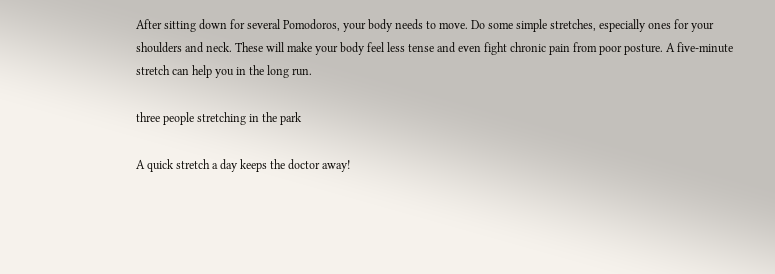After sitting down for several Pomodoros, your body needs to move. Do some simple stretches, especially ones for your shoulders and neck. These will make your body feel less tense and even fight chronic pain from poor posture. A five-minute stretch can help you in the long run.

three people stretching in the park

A quick stretch a day keeps the doctor away!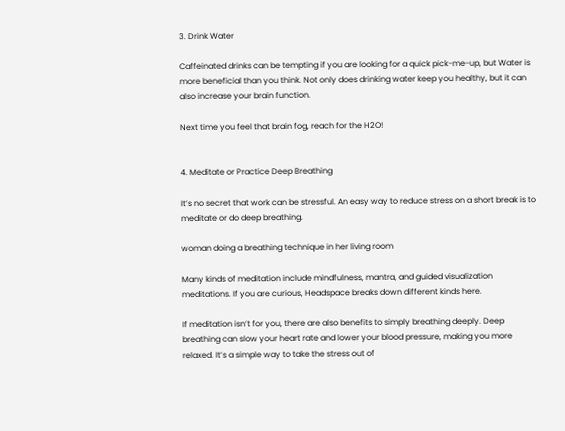3. Drink Water

Caffeinated drinks can be tempting if you are looking for a quick pick-me-up, but Water is more beneficial than you think. Not only does drinking water keep you healthy, but it can also increase your brain function.

Next time you feel that brain fog, reach for the H2O!


4. Meditate or Practice Deep Breathing

It’s no secret that work can be stressful. An easy way to reduce stress on a short break is to meditate or do deep breathing.

woman doing a breathing technique in her living room

Many kinds of meditation include mindfulness, mantra, and guided visualization meditations. If you are curious, Headspace breaks down different kinds here.

If meditation isn’t for you, there are also benefits to simply breathing deeply. Deep breathing can slow your heart rate and lower your blood pressure, making you more relaxed. It’s a simple way to take the stress out of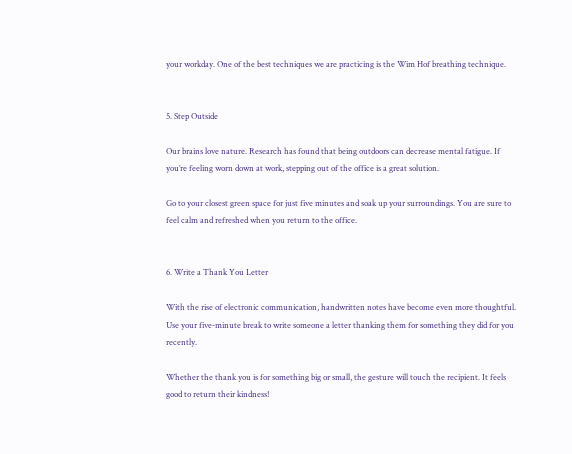your workday. One of the best techniques we are practicing is the Wim Hof breathing technique.


5. Step Outside

Our brains love nature. Research has found that being outdoors can decrease mental fatigue. If you’re feeling worn down at work, stepping out of the office is a great solution.

Go to your closest green space for just five minutes and soak up your surroundings. You are sure to feel calm and refreshed when you return to the office.


6. Write a Thank You Letter

With the rise of electronic communication, handwritten notes have become even more thoughtful. Use your five-minute break to write someone a letter thanking them for something they did for you recently.

Whether the thank you is for something big or small, the gesture will touch the recipient. It feels good to return their kindness!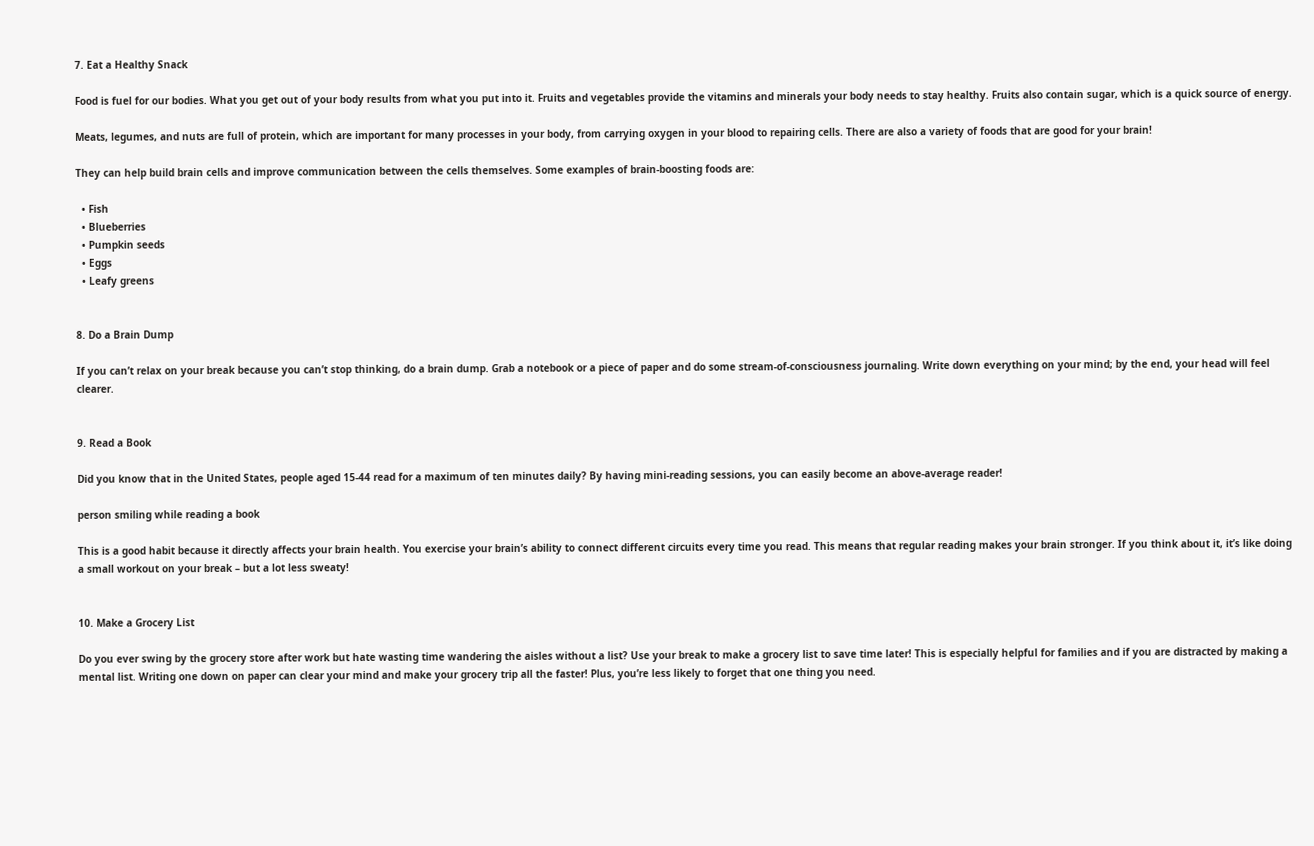7. Eat a Healthy Snack

Food is fuel for our bodies. What you get out of your body results from what you put into it. Fruits and vegetables provide the vitamins and minerals your body needs to stay healthy. Fruits also contain sugar, which is a quick source of energy.

Meats, legumes, and nuts are full of protein, which are important for many processes in your body, from carrying oxygen in your blood to repairing cells. There are also a variety of foods that are good for your brain!

They can help build brain cells and improve communication between the cells themselves. Some examples of brain-boosting foods are:

  • Fish
  • Blueberries
  • Pumpkin seeds
  • Eggs
  • Leafy greens


8. Do a Brain Dump

If you can’t relax on your break because you can’t stop thinking, do a brain dump. Grab a notebook or a piece of paper and do some stream-of-consciousness journaling. Write down everything on your mind; by the end, your head will feel clearer.


9. Read a Book

Did you know that in the United States, people aged 15-44 read for a maximum of ten minutes daily? By having mini-reading sessions, you can easily become an above-average reader!

person smiling while reading a book

This is a good habit because it directly affects your brain health. You exercise your brain’s ability to connect different circuits every time you read. This means that regular reading makes your brain stronger. If you think about it, it’s like doing a small workout on your break – but a lot less sweaty!


10. Make a Grocery List

Do you ever swing by the grocery store after work but hate wasting time wandering the aisles without a list? Use your break to make a grocery list to save time later! This is especially helpful for families and if you are distracted by making a mental list. Writing one down on paper can clear your mind and make your grocery trip all the faster! Plus, you’re less likely to forget that one thing you need.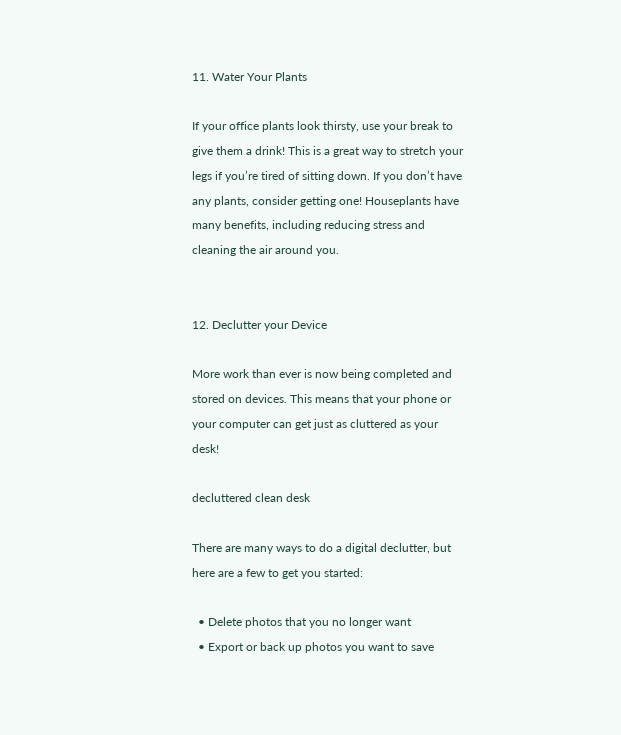11. Water Your Plants

If your office plants look thirsty, use your break to give them a drink! This is a great way to stretch your legs if you’re tired of sitting down. If you don’t have any plants, consider getting one! Houseplants have many benefits, including reducing stress and cleaning the air around you.


12. Declutter your Device

More work than ever is now being completed and stored on devices. This means that your phone or your computer can get just as cluttered as your desk!

decluttered clean desk

There are many ways to do a digital declutter, but here are a few to get you started:

  • Delete photos that you no longer want
  • Export or back up photos you want to save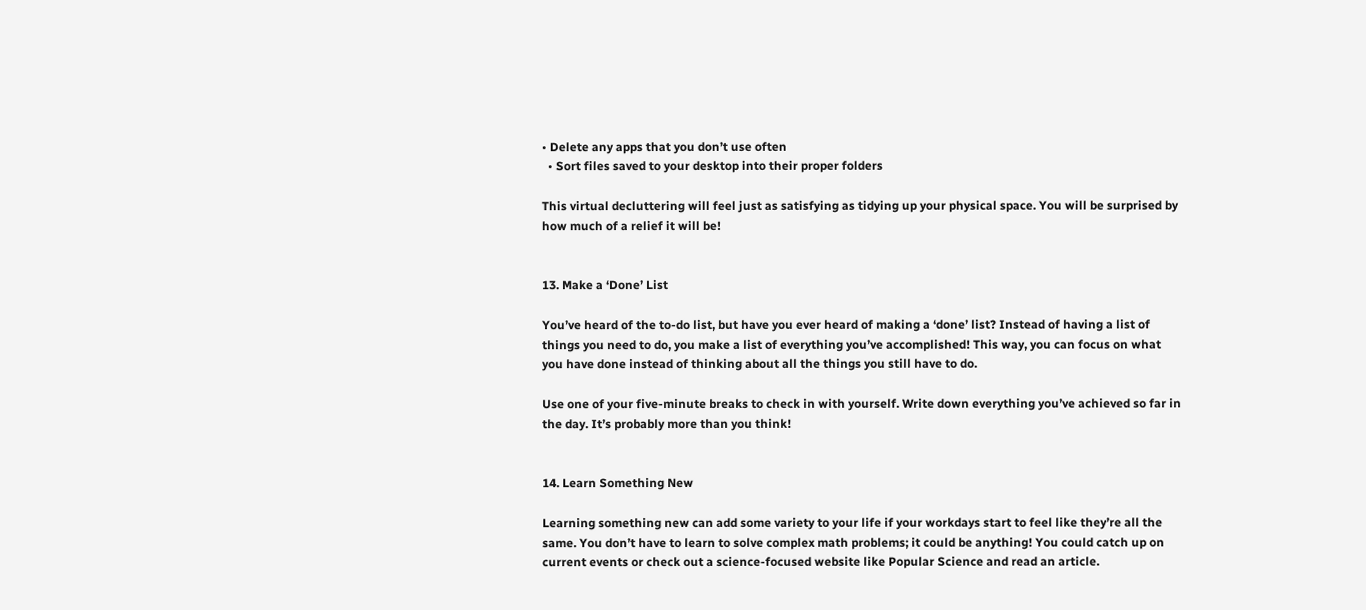• Delete any apps that you don’t use often
  • Sort files saved to your desktop into their proper folders

This virtual decluttering will feel just as satisfying as tidying up your physical space. You will be surprised by how much of a relief it will be!


13. Make a ‘Done’ List

You’ve heard of the to-do list, but have you ever heard of making a ‘done’ list? Instead of having a list of things you need to do, you make a list of everything you’ve accomplished! This way, you can focus on what you have done instead of thinking about all the things you still have to do.

Use one of your five-minute breaks to check in with yourself. Write down everything you’ve achieved so far in the day. It’s probably more than you think!


14. Learn Something New

Learning something new can add some variety to your life if your workdays start to feel like they’re all the same. You don’t have to learn to solve complex math problems; it could be anything! You could catch up on current events or check out a science-focused website like Popular Science and read an article.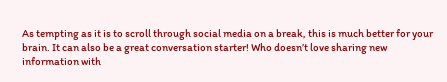As tempting as it is to scroll through social media on a break, this is much better for your brain. It can also be a great conversation starter! Who doesn’t love sharing new information with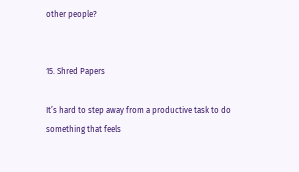other people?


15. Shred Papers

It’s hard to step away from a productive task to do something that feels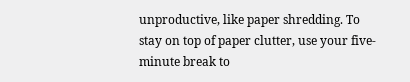unproductive, like paper shredding. To stay on top of paper clutter, use your five-minute break to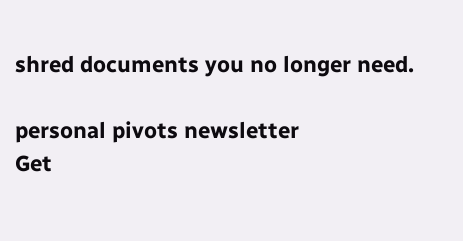shred documents you no longer need.

personal pivots newsletter
Get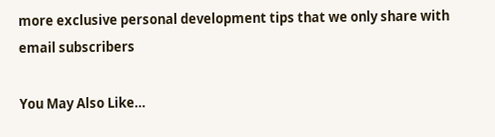more exclusive personal development tips that we only share with email subscribers

You May Also Like…